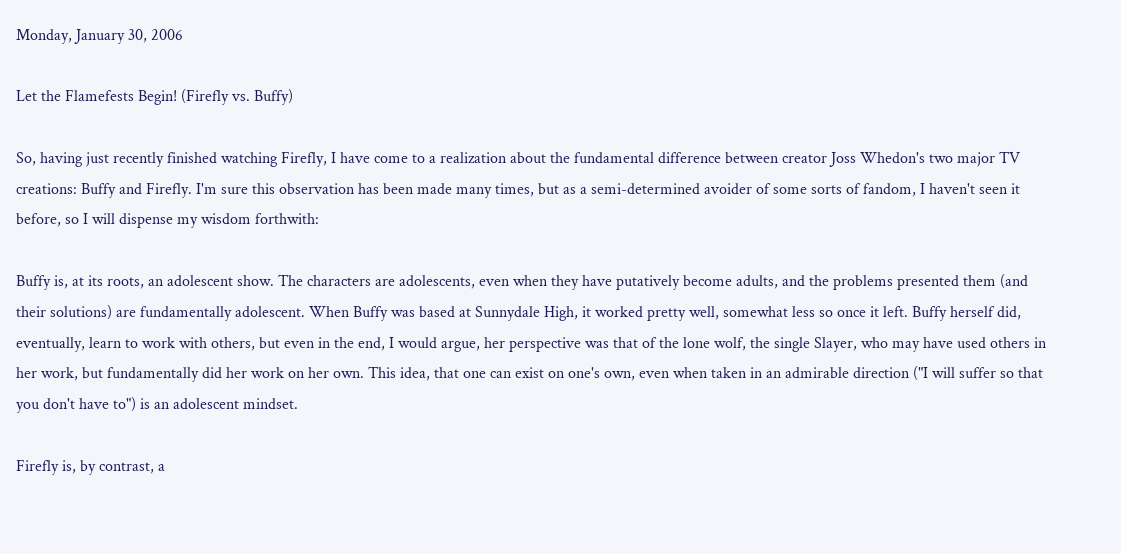Monday, January 30, 2006

Let the Flamefests Begin! (Firefly vs. Buffy)

So, having just recently finished watching Firefly, I have come to a realization about the fundamental difference between creator Joss Whedon's two major TV creations: Buffy and Firefly. I'm sure this observation has been made many times, but as a semi-determined avoider of some sorts of fandom, I haven't seen it before, so I will dispense my wisdom forthwith:

Buffy is, at its roots, an adolescent show. The characters are adolescents, even when they have putatively become adults, and the problems presented them (and their solutions) are fundamentally adolescent. When Buffy was based at Sunnydale High, it worked pretty well, somewhat less so once it left. Buffy herself did, eventually, learn to work with others, but even in the end, I would argue, her perspective was that of the lone wolf, the single Slayer, who may have used others in her work, but fundamentally did her work on her own. This idea, that one can exist on one's own, even when taken in an admirable direction ("I will suffer so that you don't have to") is an adolescent mindset.

Firefly is, by contrast, a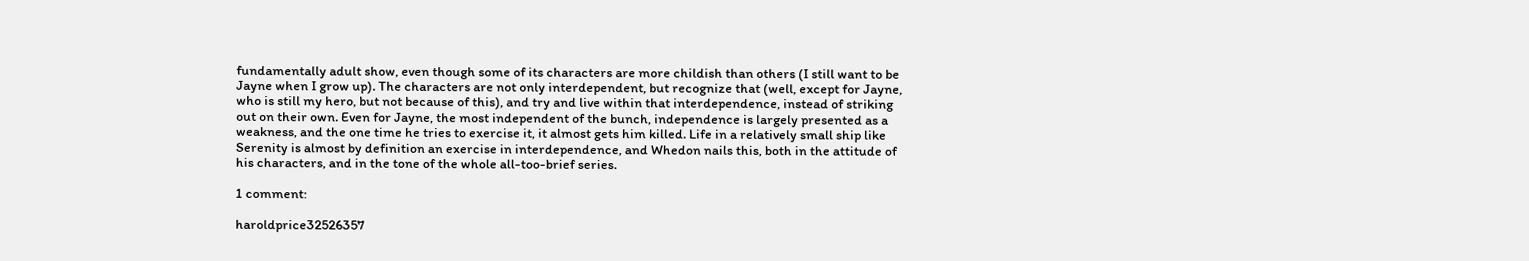fundamentally adult show, even though some of its characters are more childish than others (I still want to be Jayne when I grow up). The characters are not only interdependent, but recognize that (well, except for Jayne, who is still my hero, but not because of this), and try and live within that interdependence, instead of striking out on their own. Even for Jayne, the most independent of the bunch, independence is largely presented as a weakness, and the one time he tries to exercise it, it almost gets him killed. Life in a relatively small ship like Serenity is almost by definition an exercise in interdependence, and Whedon nails this, both in the attitude of his characters, and in the tone of the whole all-too-brief series.

1 comment:

haroldprice32526357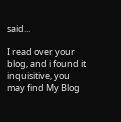said...

I read over your blog, and i found it inquisitive, you may find My Blog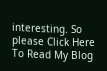interesting. So please Click Here To Read My Blog